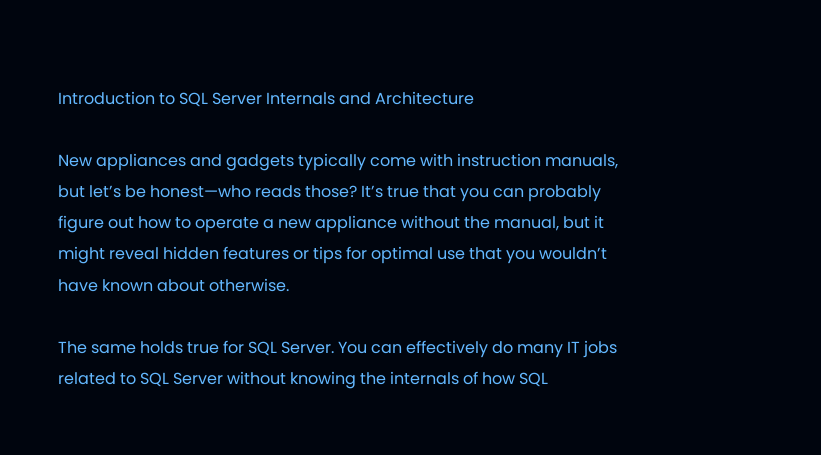Introduction to SQL Server Internals and Architecture

New appliances and gadgets typically come with instruction manuals, but let’s be honest—who reads those? It’s true that you can probably figure out how to operate a new appliance without the manual, but it might reveal hidden features or tips for optimal use that you wouldn’t have known about otherwise.

The same holds true for SQL Server. You can effectively do many IT jobs related to SQL Server without knowing the internals of how SQL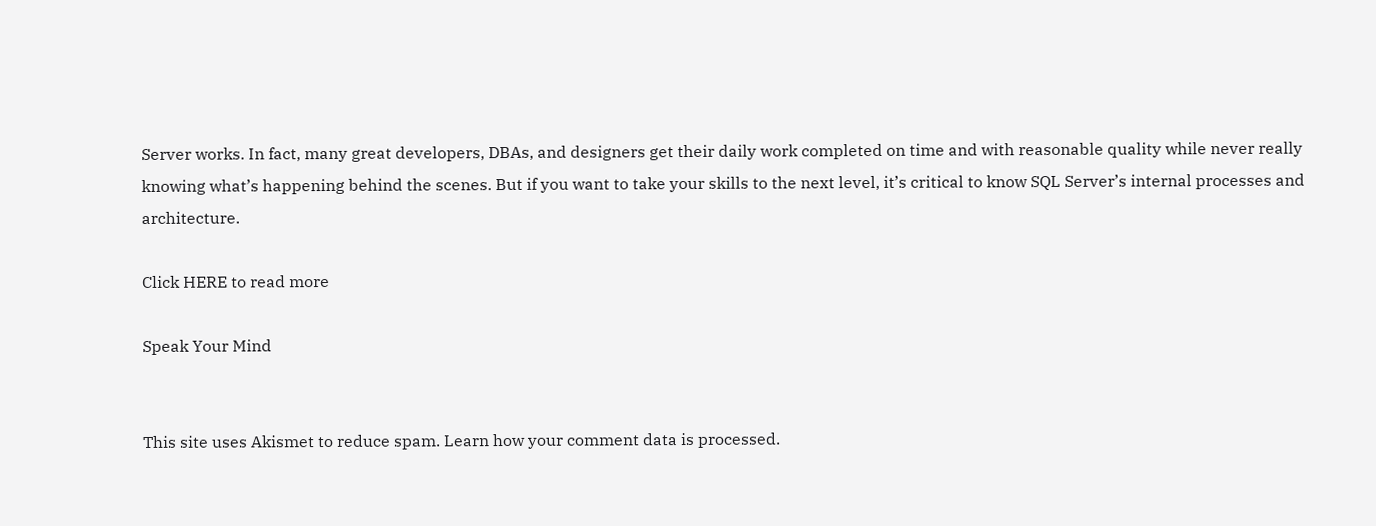Server works. In fact, many great developers, DBAs, and designers get their daily work completed on time and with reasonable quality while never really knowing what’s happening behind the scenes. But if you want to take your skills to the next level, it’s critical to know SQL Server’s internal processes and architecture.

Click HERE to read more

Speak Your Mind


This site uses Akismet to reduce spam. Learn how your comment data is processed.